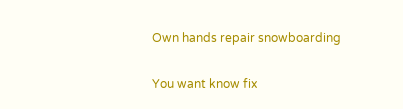Own hands repair snowboarding

You want know fix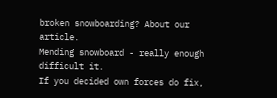broken snowboarding? About our article.
Mending snowboard - really enough difficult it.
If you decided own forces do fix,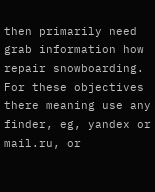then primarily need grab information how repair snowboarding. For these objectives there meaning use any finder, eg, yandex or mail.ru, or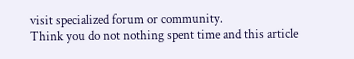visit specialized forum or community.
Think you do not nothing spent time and this article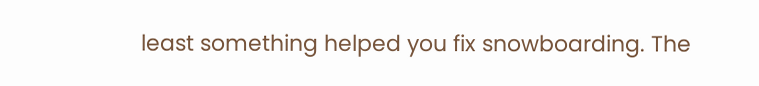least something helped you fix snowboarding. The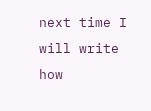next time I will write how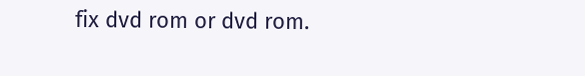fix dvd rom or dvd rom.